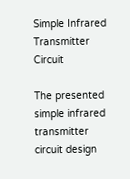Simple Infrared Transmitter Circuit

The presented simple infrared transmitter circuit design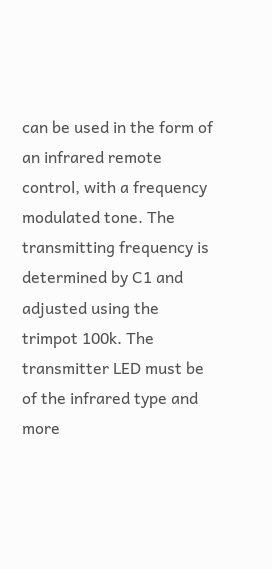can be used in the form of an infrared remote control, with a frequency modulated tone. The transmitting frequency is determined by C1 and adjusted using the trimpot 100k. The transmitter LED must be of the infrared type and more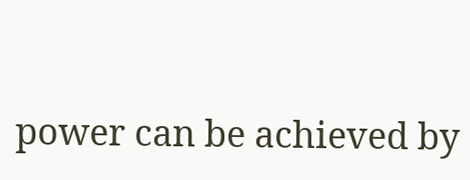power can be achieved by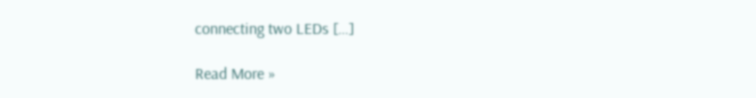connecting two LEDs […]

Read More »